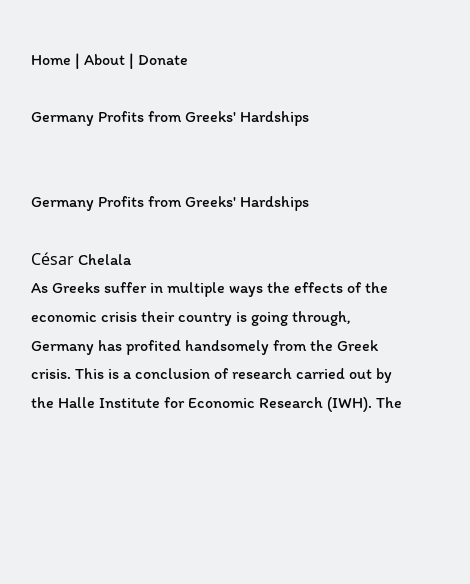Home | About | Donate

Germany Profits from Greeks' Hardships


Germany Profits from Greeks' Hardships

César Chelala
As Greeks suffer in multiple ways the effects of the economic crisis their country is going through, Germany has profited handsomely from the Greek crisis. This is a conclusion of research carried out by the Halle Institute for Economic Research (IWH). The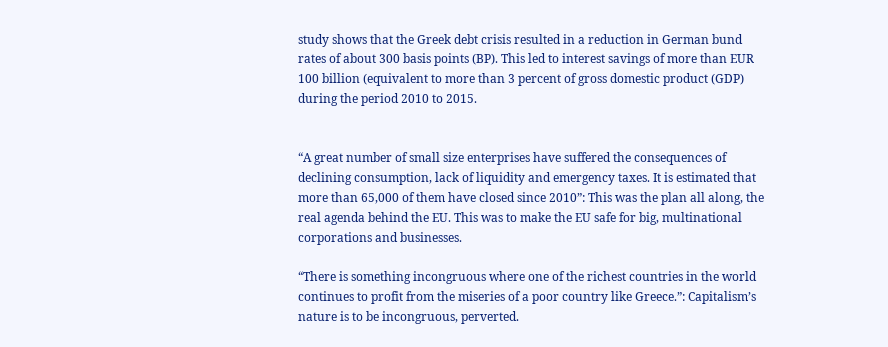study shows that the Greek debt crisis resulted in a reduction in German bund rates of about 300 basis points (BP). This led to interest savings of more than EUR 100 billion (equivalent to more than 3 percent of gross domestic product (GDP) during the period 2010 to 2015.


“A great number of small size enterprises have suffered the consequences of declining consumption, lack of liquidity and emergency taxes. It is estimated that more than 65,000 of them have closed since 2010”: This was the plan all along, the real agenda behind the EU. This was to make the EU safe for big, multinational corporations and businesses.

“There is something incongruous where one of the richest countries in the world continues to profit from the miseries of a poor country like Greece.”: Capitalism’s nature is to be incongruous, perverted.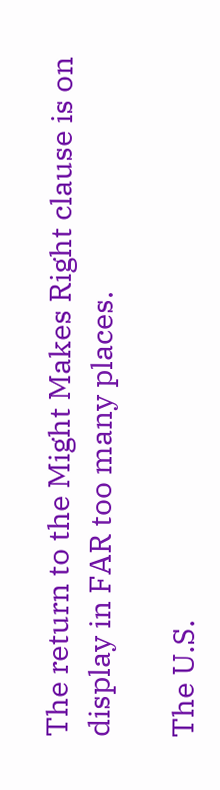The return to the Might Makes Right clause is on display in FAR too many places.

The U.S.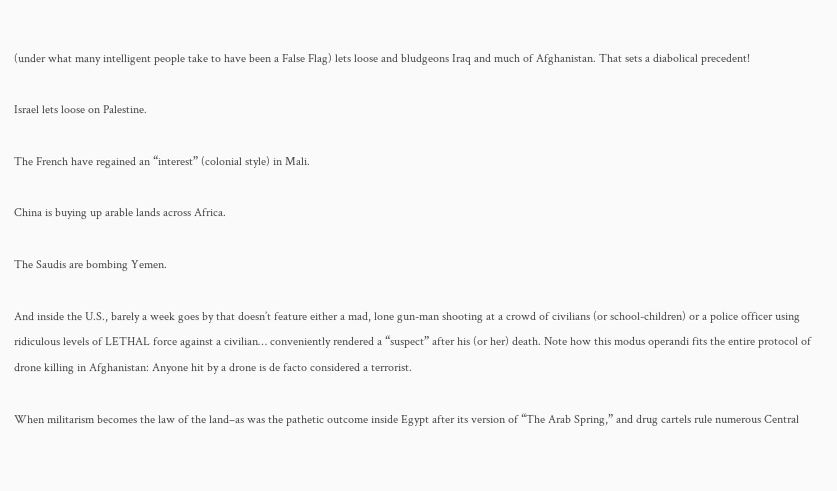(under what many intelligent people take to have been a False Flag) lets loose and bludgeons Iraq and much of Afghanistan. That sets a diabolical precedent!

Israel lets loose on Palestine.

The French have regained an “interest” (colonial style) in Mali.

China is buying up arable lands across Africa.

The Saudis are bombing Yemen.

And inside the U.S., barely a week goes by that doesn’t feature either a mad, lone gun-man shooting at a crowd of civilians (or school-children) or a police officer using ridiculous levels of LETHAL force against a civilian… conveniently rendered a “suspect” after his (or her) death. Note how this modus operandi fits the entire protocol of drone killing in Afghanistan: Anyone hit by a drone is de facto considered a terrorist.

When militarism becomes the law of the land–as was the pathetic outcome inside Egypt after its version of “The Arab Spring,” and drug cartels rule numerous Central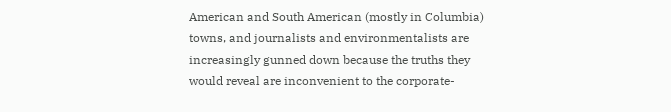American and South American (mostly in Columbia) towns, and journalists and environmentalists are increasingly gunned down because the truths they would reveal are inconvenient to the corporate-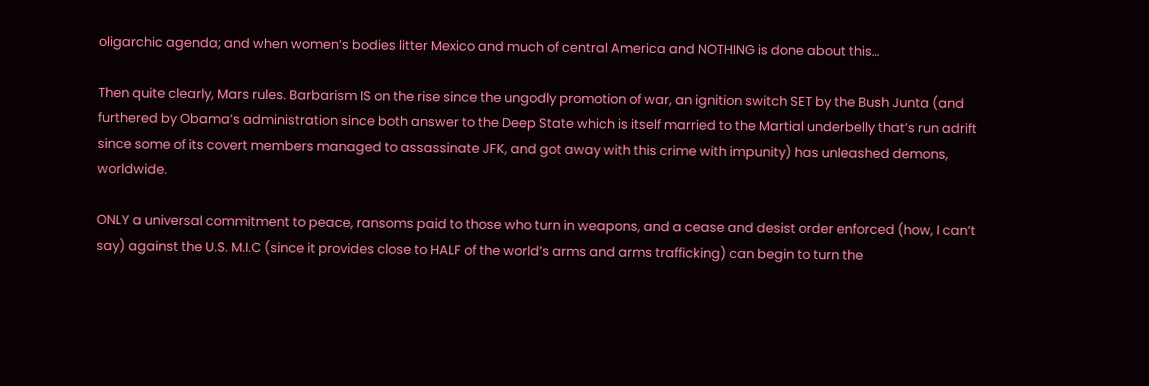oligarchic agenda; and when women’s bodies litter Mexico and much of central America and NOTHING is done about this…

Then quite clearly, Mars rules. Barbarism IS on the rise since the ungodly promotion of war, an ignition switch SET by the Bush Junta (and furthered by Obama’s administration since both answer to the Deep State which is itself married to the Martial underbelly that’s run adrift since some of its covert members managed to assassinate JFK, and got away with this crime with impunity) has unleashed demons, worldwide.

ONLY a universal commitment to peace, ransoms paid to those who turn in weapons, and a cease and desist order enforced (how, I can’t say) against the U.S. M.I.C (since it provides close to HALF of the world’s arms and arms trafficking) can begin to turn the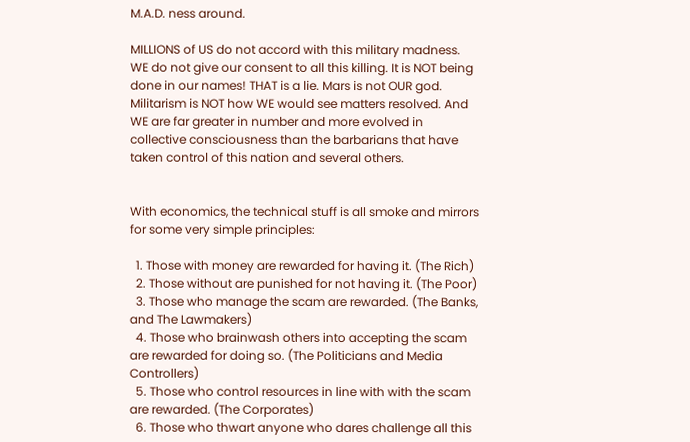M.A.D. ness around.

MILLIONS of US do not accord with this military madness. WE do not give our consent to all this killing. It is NOT being done in our names! THAT is a lie. Mars is not OUR god. Militarism is NOT how WE would see matters resolved. And WE are far greater in number and more evolved in collective consciousness than the barbarians that have taken control of this nation and several others.


With economics, the technical stuff is all smoke and mirrors for some very simple principles:

  1. Those with money are rewarded for having it. (The Rich)
  2. Those without are punished for not having it. (The Poor)
  3. Those who manage the scam are rewarded. (The Banks, and The Lawmakers)
  4. Those who brainwash others into accepting the scam are rewarded for doing so. (The Politicians and Media Controllers)
  5. Those who control resources in line with with the scam are rewarded. (The Corporates)
  6. Those who thwart anyone who dares challenge all this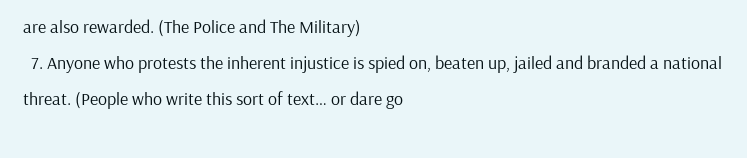are also rewarded. (The Police and The Military)
  7. Anyone who protests the inherent injustice is spied on, beaten up, jailed and branded a national threat. (People who write this sort of text… or dare go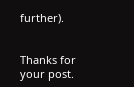further).


Thanks for your post.